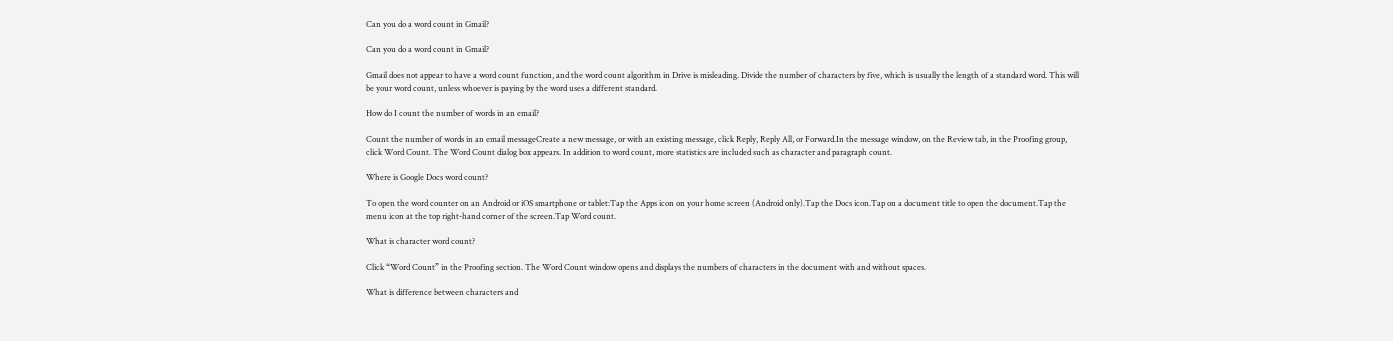Can you do a word count in Gmail?

Can you do a word count in Gmail?

Gmail does not appear to have a word count function, and the word count algorithm in Drive is misleading. Divide the number of characters by five, which is usually the length of a standard word. This will be your word count, unless whoever is paying by the word uses a different standard.

How do I count the number of words in an email?

Count the number of words in an email messageCreate a new message, or with an existing message, click Reply, Reply All, or Forward.In the message window, on the Review tab, in the Proofing group, click Word Count. The Word Count dialog box appears. In addition to word count, more statistics are included such as character and paragraph count.

Where is Google Docs word count?

To open the word counter on an Android or iOS smartphone or tablet:Tap the Apps icon on your home screen (Android only).Tap the Docs icon.Tap on a document title to open the document.Tap the menu icon at the top right-hand corner of the screen.Tap Word count.

What is character word count?

Click “Word Count” in the Proofing section. The Word Count window opens and displays the numbers of characters in the document with and without spaces.

What is difference between characters and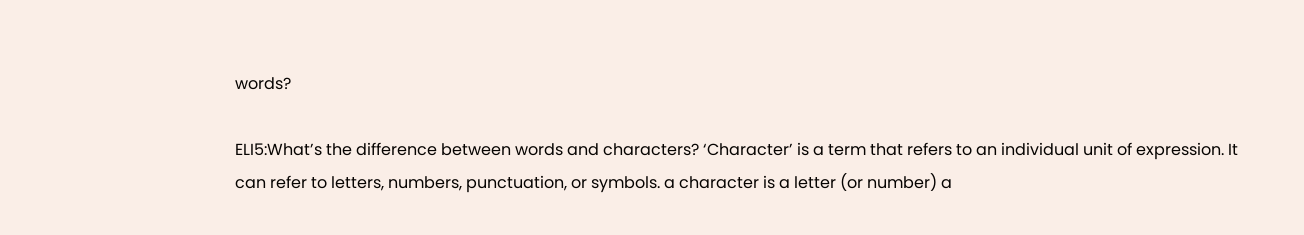words?

ELI5:What’s the difference between words and characters? ‘Character’ is a term that refers to an individual unit of expression. It can refer to letters, numbers, punctuation, or symbols. a character is a letter (or number) a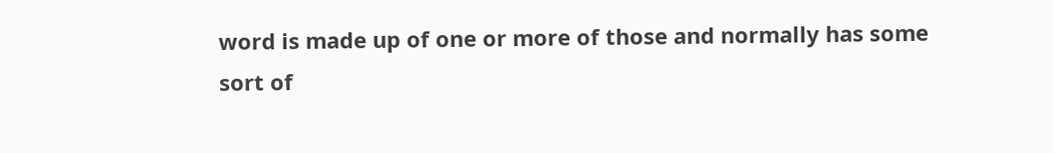word is made up of one or more of those and normally has some sort of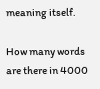meaning itself.

How many words are there in 4000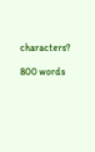characters?

800 words